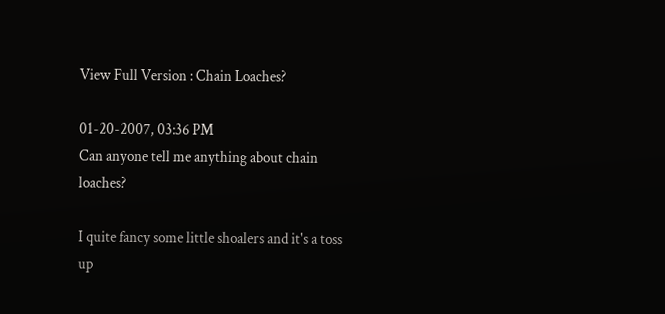View Full Version : Chain Loaches?

01-20-2007, 03:36 PM
Can anyone tell me anything about chain loaches?

I quite fancy some little shoalers and it's a toss up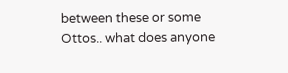between these or some Ottos.. what does anyone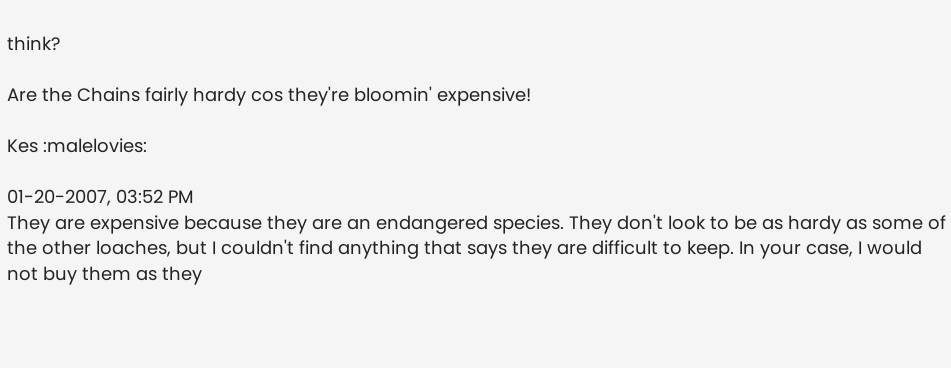think?

Are the Chains fairly hardy cos they're bloomin' expensive!

Kes :malelovies:

01-20-2007, 03:52 PM
They are expensive because they are an endangered species. They don't look to be as hardy as some of the other loaches, but I couldn't find anything that says they are difficult to keep. In your case, I would not buy them as they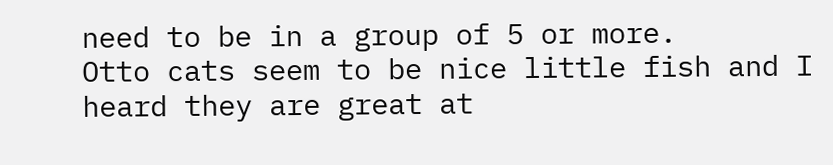need to be in a group of 5 or more.
Otto cats seem to be nice little fish and I heard they are great at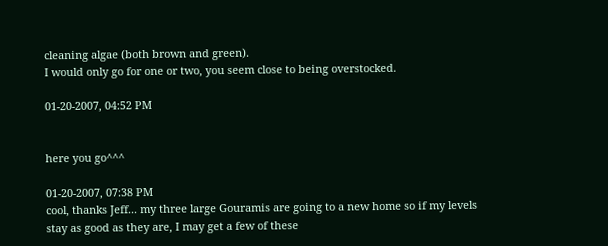cleaning algae (both brown and green).
I would only go for one or two, you seem close to being overstocked.

01-20-2007, 04:52 PM


here you go^^^

01-20-2007, 07:38 PM
cool, thanks Jeff... my three large Gouramis are going to a new home so if my levels stay as good as they are, I may get a few of these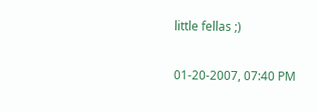little fellas ;)

01-20-2007, 07:40 PM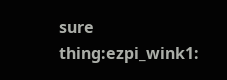sure thing:ezpi_wink1: